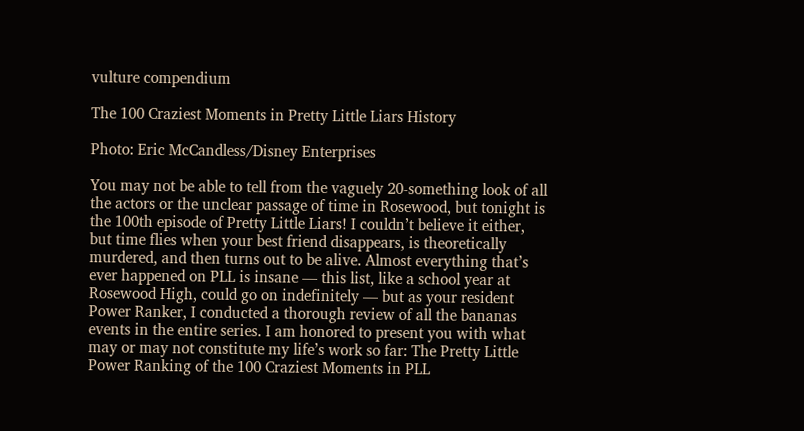vulture compendium

The 100 Craziest Moments in Pretty Little Liars History

Photo: Eric McCandless/Disney Enterprises

You may not be able to tell from the vaguely 20-something look of all the actors or the unclear passage of time in Rosewood, but tonight is the 100th episode of Pretty Little Liars! I couldn’t believe it either, but time flies when your best friend disappears, is theoretically murdered, and then turns out to be alive. Almost everything that’s ever happened on PLL is insane — this list, like a school year at Rosewood High, could go on indefinitely — but as your resident Power Ranker, I conducted a thorough review of all the bananas events in the entire series. I am honored to present you with what may or may not constitute my life’s work so far: The Pretty Little Power Ranking of the 100 Craziest Moments in PLL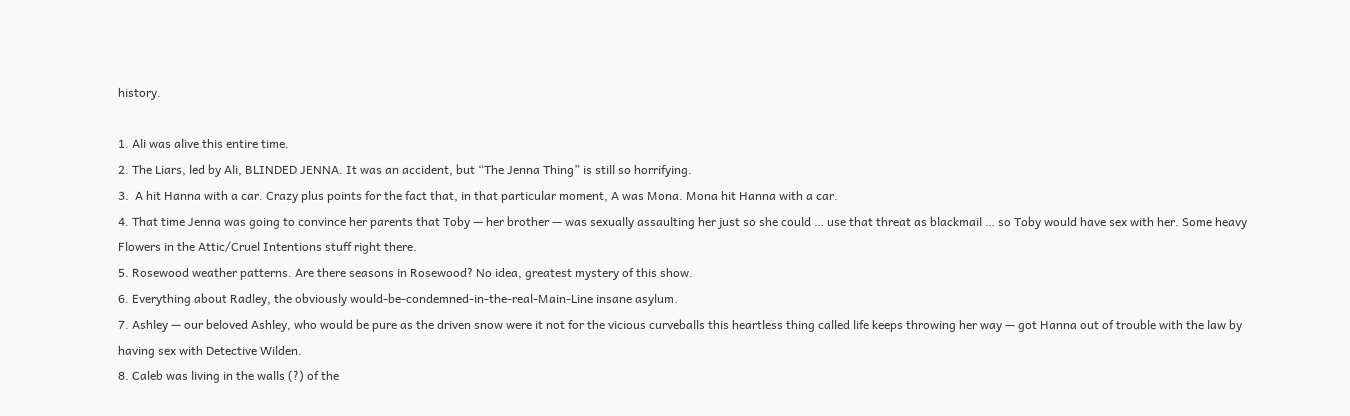history.

1. Ali was alive this entire time.
2. The Liars, led by Ali, BLINDED JENNA. It was an accident, but “The Jenna Thing” is still so horrifying.
3.  A hit Hanna with a car. Crazy plus points for the fact that, in that particular moment, A was Mona. Mona hit Hanna with a car.
4. That time Jenna was going to convince her parents that Toby — her brother — was sexually assaulting her just so she could … use that threat as blackmail … so Toby would have sex with her. Some heavy Flowers in the Attic/Cruel Intentions stuff right there.
5. Rosewood weather patterns. Are there seasons in Rosewood? No idea, greatest mystery of this show.
6. Everything about Radley, the obviously would-be-condemned-in-the-real-Main-Line insane asylum.
7. Ashley — our beloved Ashley, who would be pure as the driven snow were it not for the vicious curveballs this heartless thing called life keeps throwing her way — got Hanna out of trouble with the law by having sex with Detective Wilden.
8. Caleb was living in the walls (?) of the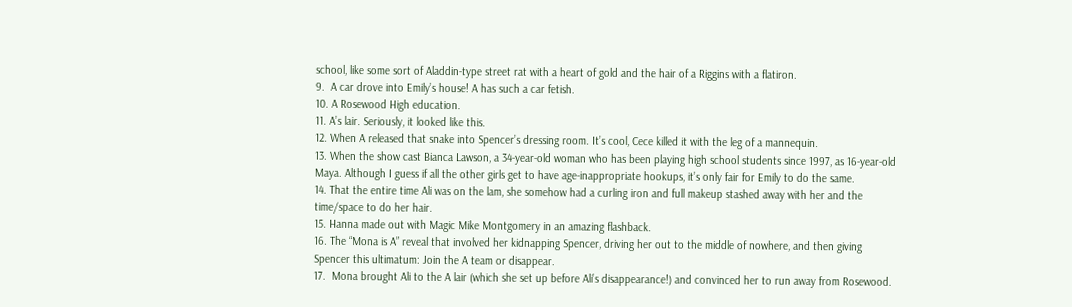school, like some sort of Aladdin-type street rat with a heart of gold and the hair of a Riggins with a flatiron.
9.  A car drove into Emily’s house! A has such a car fetish.
10. A Rosewood High education.
11. A’s lair. Seriously, it looked like this.
12. When A released that snake into Spencer’s dressing room. It’s cool, Cece killed it with the leg of a mannequin.
13. When the show cast Bianca Lawson, a 34-year-old woman who has been playing high school students since 1997, as 16-year-old Maya. Although I guess if all the other girls get to have age-inappropriate hookups, it’s only fair for Emily to do the same.
14. That the entire time Ali was on the lam, she somehow had a curling iron and full makeup stashed away with her and the time/space to do her hair.
15. Hanna made out with Magic Mike Montgomery in an amazing flashback.
16. The “Mona is A” reveal that involved her kidnapping Spencer, driving her out to the middle of nowhere, and then giving Spencer this ultimatum: Join the A team or disappear.
17.  Mona brought Ali to the A lair (which she set up before Ali’s disappearance!) and convinced her to run away from Rosewood.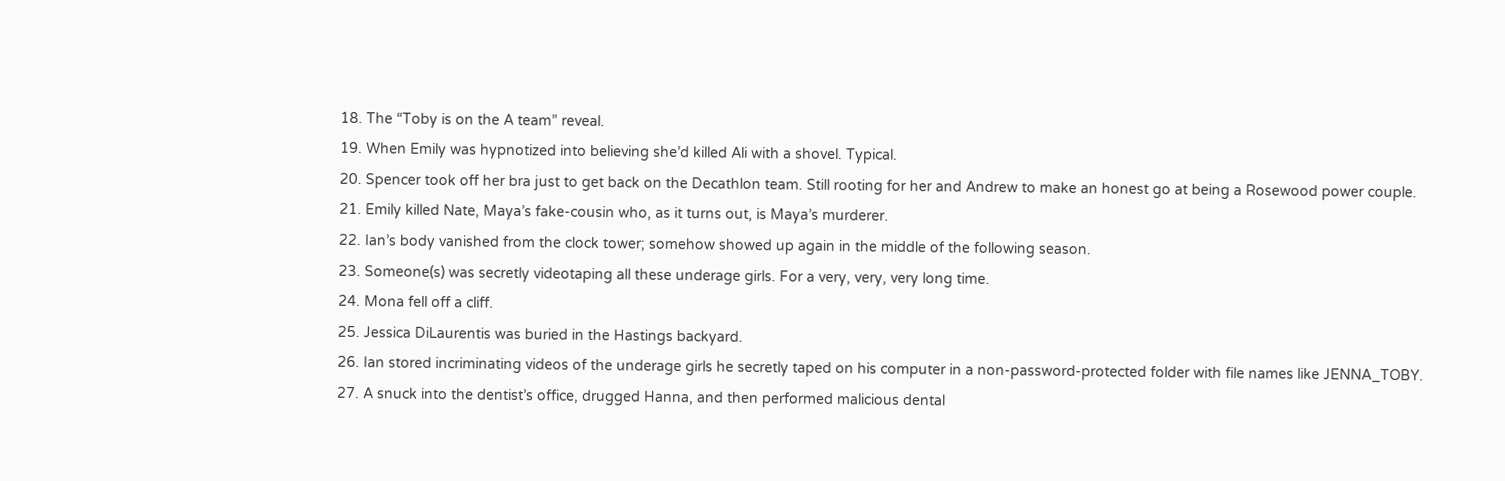18. The “Toby is on the A team” reveal.
19. When Emily was hypnotized into believing she’d killed Ali with a shovel. Typical.
20. Spencer took off her bra just to get back on the Decathlon team. Still rooting for her and Andrew to make an honest go at being a Rosewood power couple.
21. Emily killed Nate, Maya’s fake-cousin who, as it turns out, is Maya’s murderer.
22. Ian’s body vanished from the clock tower; somehow showed up again in the middle of the following season.
23. Someone(s) was secretly videotaping all these underage girls. For a very, very, very long time.
24. Mona fell off a cliff.
25. Jessica DiLaurentis was buried in the Hastings backyard.
26. Ian stored incriminating videos of the underage girls he secretly taped on his computer in a non-password-protected folder with file names like JENNA_TOBY.
27. A snuck into the dentist’s office, drugged Hanna, and then performed malicious dental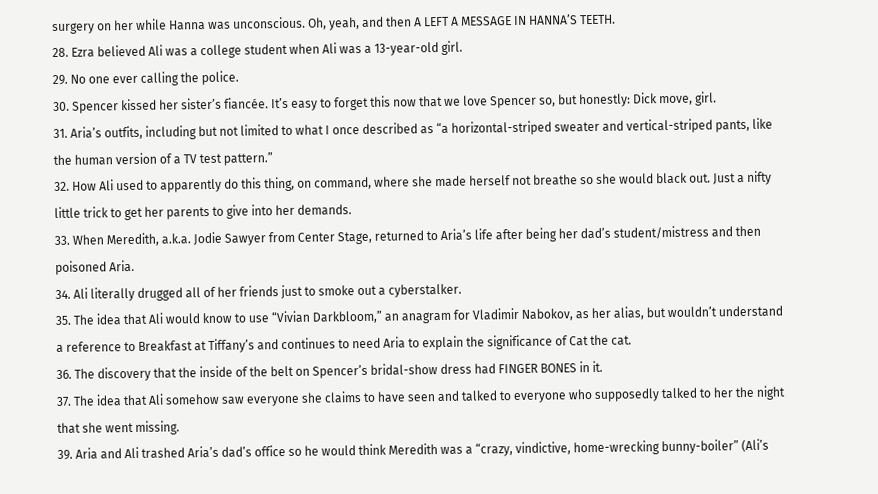surgery on her while Hanna was unconscious. Oh, yeah, and then A LEFT A MESSAGE IN HANNA’S TEETH.
28. Ezra believed Ali was a college student when Ali was a 13-year-old girl.
29. No one ever calling the police.
30. Spencer kissed her sister’s fiancée. It’s easy to forget this now that we love Spencer so, but honestly: Dick move, girl.
31. Aria’s outfits, including but not limited to what I once described as “a horizontal-striped sweater and vertical-striped pants, like the human version of a TV test pattern.”
32. How Ali used to apparently do this thing, on command, where she made herself not breathe so she would black out. Just a nifty little trick to get her parents to give into her demands.
33. When Meredith, a.k.a. Jodie Sawyer from Center Stage, returned to Aria’s life after being her dad’s student/mistress and then poisoned Aria.
34. Ali literally drugged all of her friends just to smoke out a cyberstalker.
35. The idea that Ali would know to use “Vivian Darkbloom,” an anagram for Vladimir Nabokov, as her alias, but wouldn’t understand a reference to Breakfast at Tiffany’s and continues to need Aria to explain the significance of Cat the cat.
36. The discovery that the inside of the belt on Spencer’s bridal-show dress had FINGER BONES in it.
37. The idea that Ali somehow saw everyone she claims to have seen and talked to everyone who supposedly talked to her the night that she went missing.
39. Aria and Ali trashed Aria’s dad’s office so he would think Meredith was a “crazy, vindictive, home-wrecking bunny-boiler” (Ali’s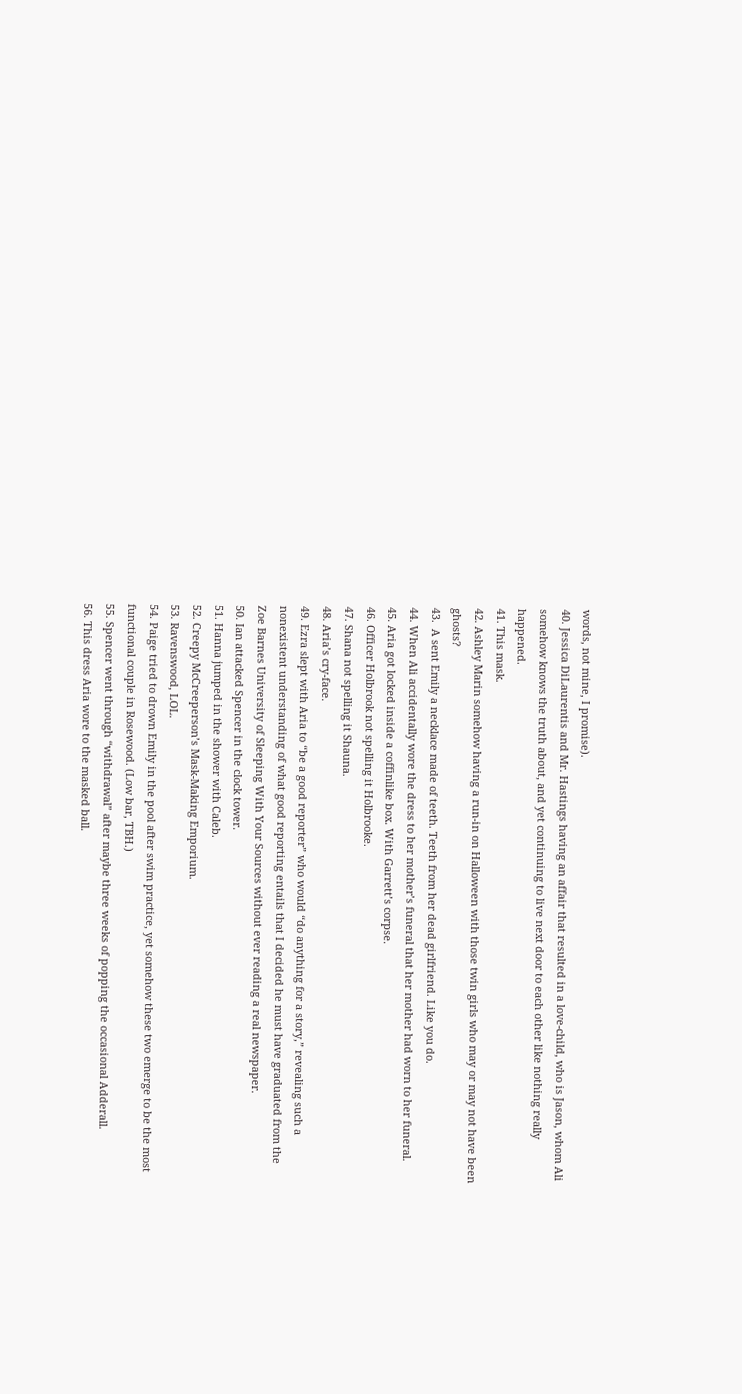words, not mine, I promise).
40. Jessica DiLaurentis and Mr. Hastings having an affair that resulted in a love-child, who is Jason, whom Ali somehow knows the truth about, and yet continuing to live next door to each other like nothing really happened.
41. This mask.
42. Ashley Marin somehow having a run-in on Halloween with those twin girls who may or may not have been ghosts?
43.  A sent Emily a necklace made of teeth. Teeth from her dead girlfriend. Like you do.
44. When Ali accidentally wore the dress to her mother’s funeral that her mother had worn to her funeral.
45. Aria got locked inside a coffinlike box. With Garrett’s corpse.
46. Officer Holbrook not spelling it Holbrooke.
47. Shana not spelling it Shauna.
48. Aria’s cry-face.
49. Ezra slept with Aria to “be a good reporter” who would “do anything for a story,” revealing such a nonexistent understanding of what good reporting entails that I decided he must have graduated from the Zoe Barnes University of Sleeping With Your Sources without ever reading a real newspaper.
50. Ian attacked Spencer in the clock tower.
51. Hanna jumped in the shower with Caleb.
52. Creepy McCreeperson’s Mask-Making Emporium.
53. Ravenswood, LOL.
54. Paige tried to drown Emily in the pool after swim practice, yet somehow these two emerge to be the most functional couple in Rosewood. (Low bar, TBH.)
55. Spencer went through “withdrawal” after maybe three weeks of popping the occasional Adderall.
56. This dress Aria wore to the masked ball.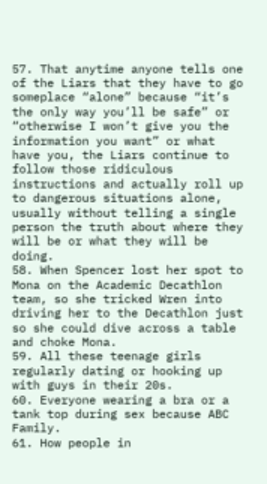57. That anytime anyone tells one of the Liars that they have to go someplace “alone” because “it’s the only way you’ll be safe” or “otherwise I won’t give you the information you want” or what have you, the Liars continue to follow those ridiculous instructions and actually roll up to dangerous situations alone, usually without telling a single person the truth about where they will be or what they will be doing.
58. When Spencer lost her spot to Mona on the Academic Decathlon team, so she tricked Wren into driving her to the Decathlon just so she could dive across a table and choke Mona.
59. All these teenage girls regularly dating or hooking up with guys in their 20s.
60. Everyone wearing a bra or a tank top during sex because ABC Family.
61. How people in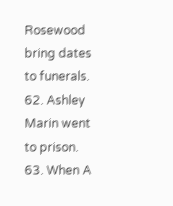Rosewood bring dates to funerals.
62. Ashley Marin went to prison.
63. When A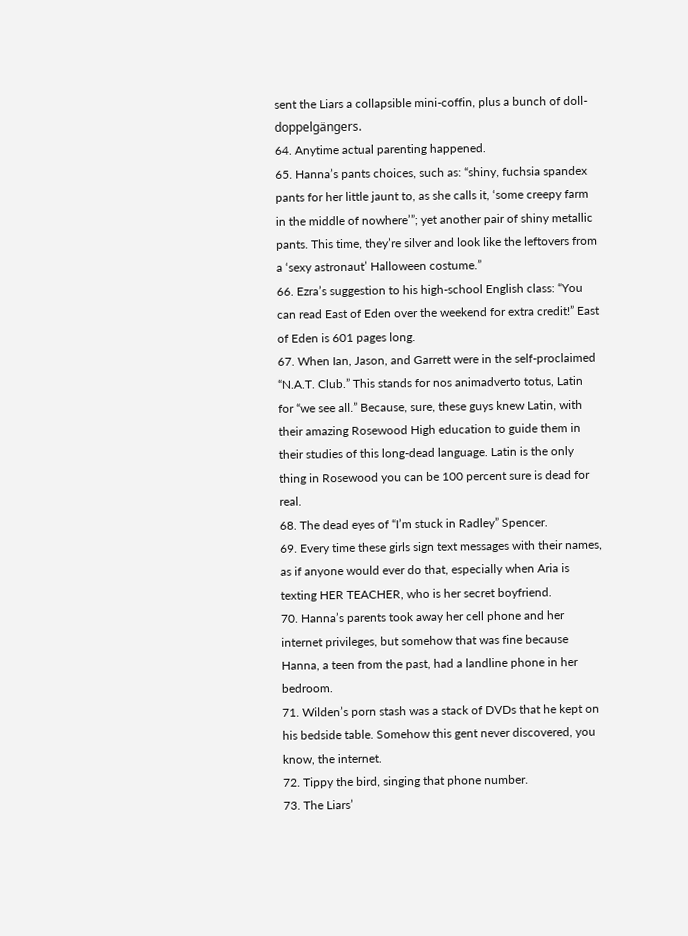sent the Liars a collapsible mini-coffin, plus a bunch of doll-doppelgängers.
64. Anytime actual parenting happened.
65. Hanna’s pants choices, such as: “shiny, fuchsia spandex pants for her little jaunt to, as she calls it, ‘some creepy farm in the middle of nowhere’”; yet another pair of shiny metallic pants. This time, they’re silver and look like the leftovers from a ‘sexy astronaut’ Halloween costume.”
66. Ezra’s suggestion to his high-school English class: “You can read East of Eden over the weekend for extra credit!” East of Eden is 601 pages long.
67. When Ian, Jason, and Garrett were in the self-proclaimed “N.A.T. Club.” This stands for nos animadverto totus, Latin for “we see all.” Because, sure, these guys knew Latin, with their amazing Rosewood High education to guide them in their studies of this long-dead language. Latin is the only thing in Rosewood you can be 100 percent sure is dead for real.
68. The dead eyes of “I’m stuck in Radley” Spencer.
69. Every time these girls sign text messages with their names, as if anyone would ever do that, especially when Aria is texting HER TEACHER, who is her secret boyfriend.
70. Hanna’s parents took away her cell phone and her internet privileges, but somehow that was fine because Hanna, a teen from the past, had a landline phone in her bedroom.
71. Wilden’s porn stash was a stack of DVDs that he kept on his bedside table. Somehow this gent never discovered, you know, the internet.
72. Tippy the bird, singing that phone number.
73. The Liars’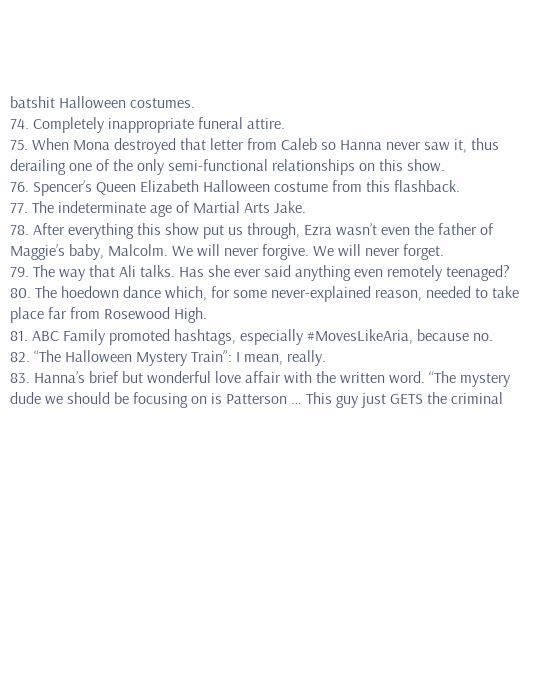batshit Halloween costumes.
74. Completely inappropriate funeral attire.
75. When Mona destroyed that letter from Caleb so Hanna never saw it, thus derailing one of the only semi-functional relationships on this show.
76. Spencer’s Queen Elizabeth Halloween costume from this flashback.
77. The indeterminate age of Martial Arts Jake.
78. After everything this show put us through, Ezra wasn’t even the father of Maggie’s baby, Malcolm. We will never forgive. We will never forget.
79. The way that Ali talks. Has she ever said anything even remotely teenaged?
80. The hoedown dance which, for some never-explained reason, needed to take place far from Rosewood High.
81. ABC Family promoted hashtags, especially #MovesLikeAria, because no.
82. “The Halloween Mystery Train”: I mean, really.
83. Hanna’s brief but wonderful love affair with the written word. “The mystery dude we should be focusing on is Patterson … This guy just GETS the criminal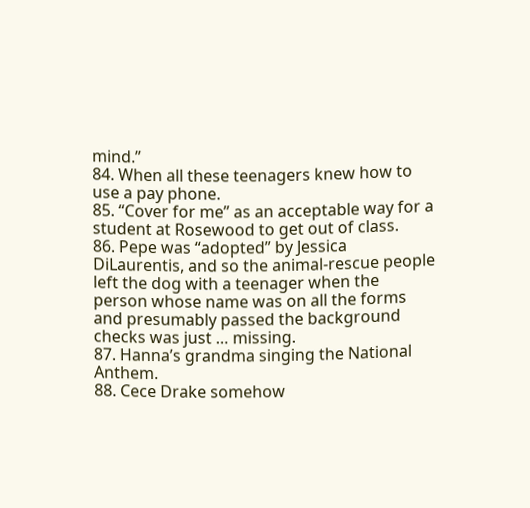mind.”
84. When all these teenagers knew how to use a pay phone.
85. “Cover for me” as an acceptable way for a student at Rosewood to get out of class.
86. Pepe was “adopted” by Jessica DiLaurentis, and so the animal-rescue people left the dog with a teenager when the person whose name was on all the forms and presumably passed the background checks was just … missing.
87. Hanna’s grandma singing the National Anthem.
88. Cece Drake somehow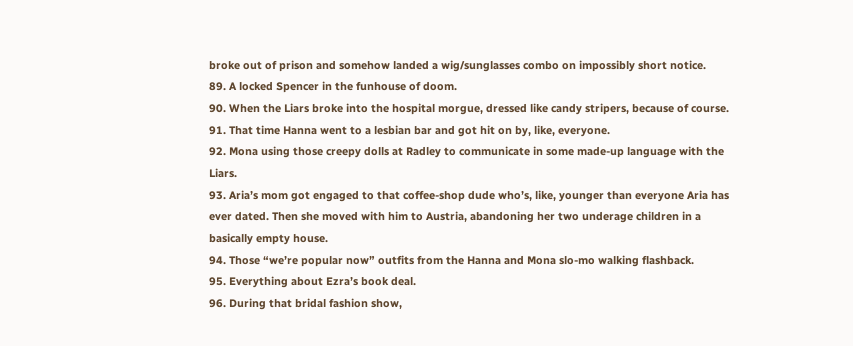broke out of prison and somehow landed a wig/sunglasses combo on impossibly short notice.
89. A locked Spencer in the funhouse of doom.
90. When the Liars broke into the hospital morgue, dressed like candy stripers, because of course.
91. That time Hanna went to a lesbian bar and got hit on by, like, everyone.
92. Mona using those creepy dolls at Radley to communicate in some made-up language with the Liars.
93. Aria’s mom got engaged to that coffee-shop dude who’s, like, younger than everyone Aria has ever dated. Then she moved with him to Austria, abandoning her two underage children in a basically empty house.
94. Those “we’re popular now” outfits from the Hanna and Mona slo-mo walking flashback.
95. Everything about Ezra’s book deal.
96. During that bridal fashion show,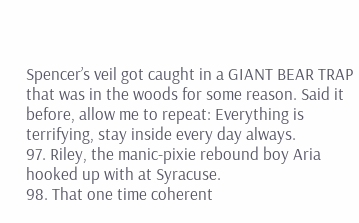Spencer’s veil got caught in a GIANT BEAR TRAP that was in the woods for some reason. Said it before, allow me to repeat: Everything is terrifying, stay inside every day always.
97. Riley, the manic-pixie rebound boy Aria hooked up with at Syracuse.
98. That one time coherent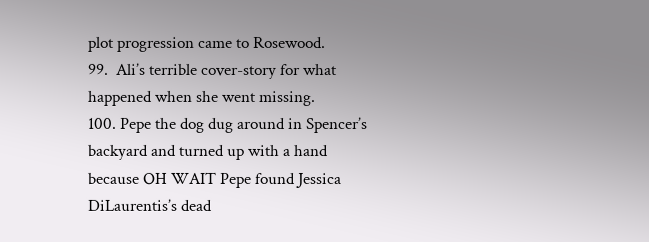plot progression came to Rosewood.
99.  Ali’s terrible cover-story for what happened when she went missing.
100. Pepe the dog dug around in Spencer’s backyard and turned up with a hand because OH WAIT Pepe found Jessica DiLaurentis’s dead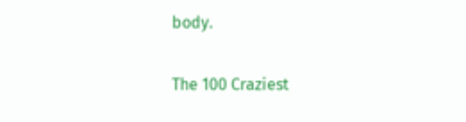body.

The 100 Craziest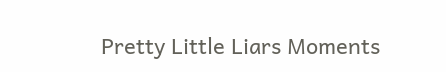Pretty Little Liars Moments